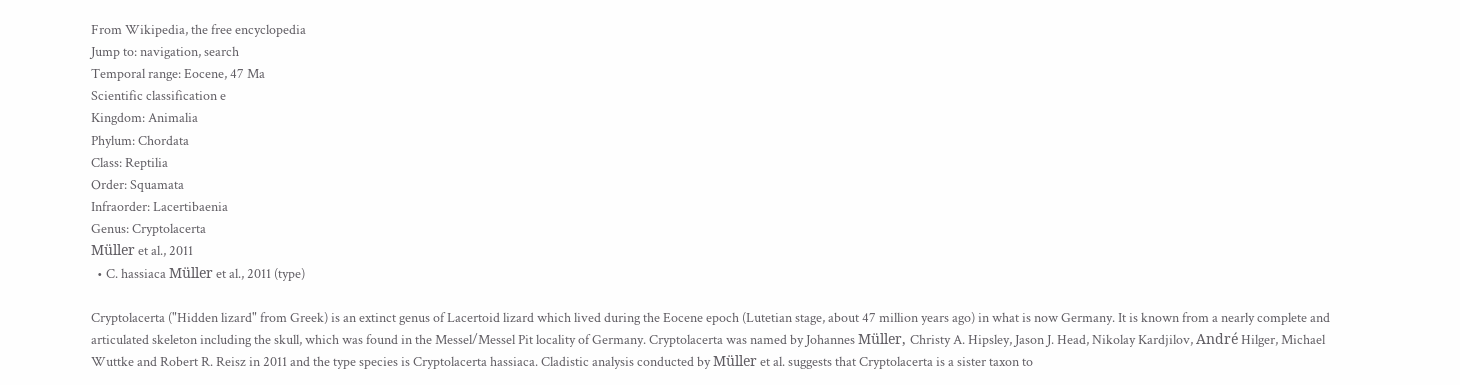From Wikipedia, the free encyclopedia
Jump to: navigation, search
Temporal range: Eocene, 47 Ma
Scientific classification e
Kingdom: Animalia
Phylum: Chordata
Class: Reptilia
Order: Squamata
Infraorder: Lacertibaenia
Genus: Cryptolacerta
Müller et al., 2011
  • C. hassiaca Müller et al., 2011 (type)

Cryptolacerta ("Hidden lizard" from Greek) is an extinct genus of Lacertoid lizard which lived during the Eocene epoch (Lutetian stage, about 47 million years ago) in what is now Germany. It is known from a nearly complete and articulated skeleton including the skull, which was found in the Messel/Messel Pit locality of Germany. Cryptolacerta was named by Johannes Müller, Christy A. Hipsley, Jason J. Head, Nikolay Kardjilov, André Hilger, Michael Wuttke and Robert R. Reisz in 2011 and the type species is Cryptolacerta hassiaca. Cladistic analysis conducted by Müller et al. suggests that Cryptolacerta is a sister taxon to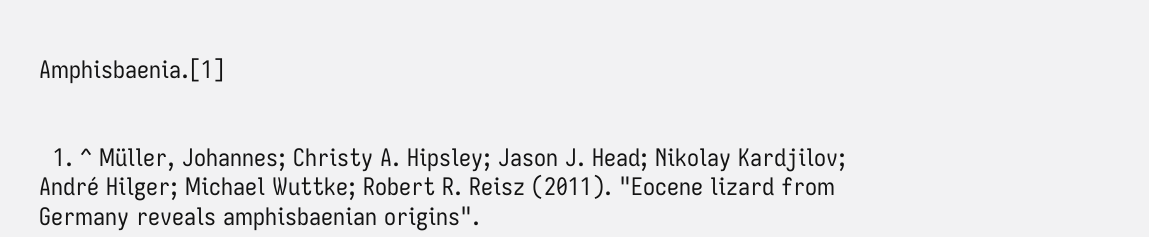Amphisbaenia.[1]


  1. ^ Müller, Johannes; Christy A. Hipsley; Jason J. Head; Nikolay Kardjilov; André Hilger; Michael Wuttke; Robert R. Reisz (2011). "Eocene lizard from Germany reveals amphisbaenian origins".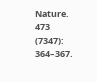Nature. 473 (7347): 364–367.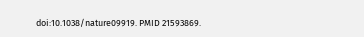doi:10.1038/nature09919. PMID 21593869.